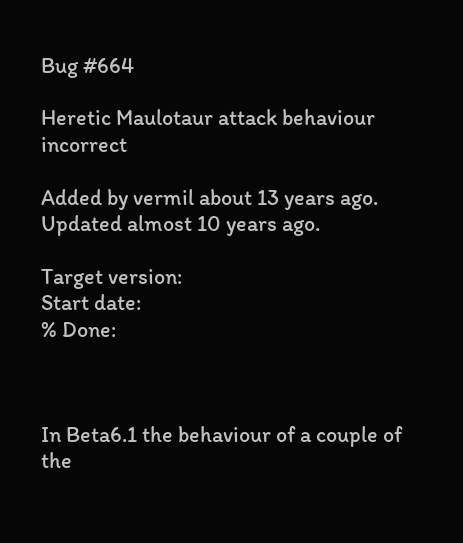Bug #664

Heretic Maulotaur attack behaviour incorrect

Added by vermil about 13 years ago. Updated almost 10 years ago.

Target version:
Start date:
% Done:



In Beta6.1 the behaviour of a couple of the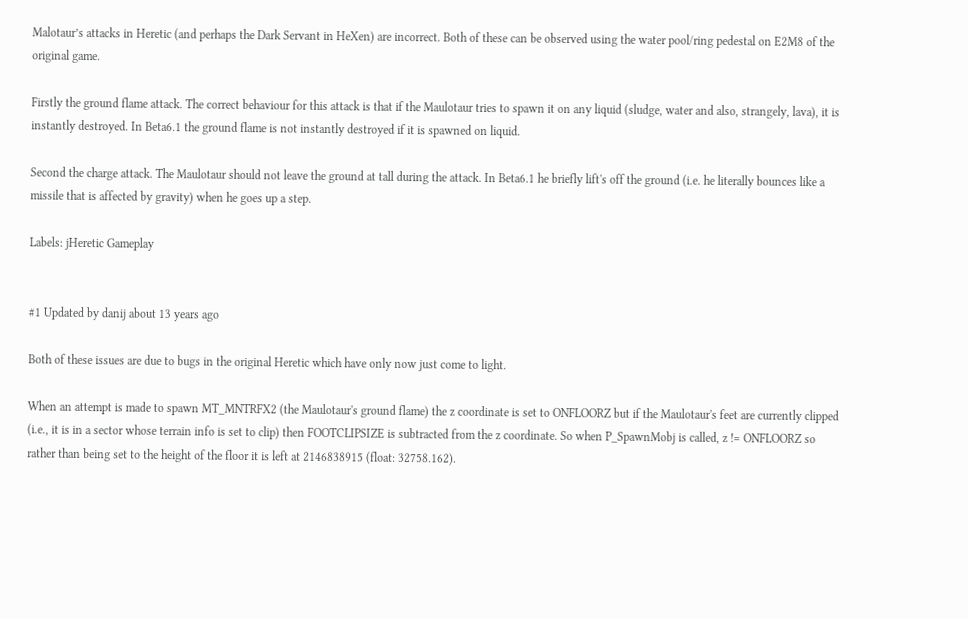Malotaur’s attacks in Heretic (and perhaps the Dark Servant in HeXen) are incorrect. Both of these can be observed using the water pool/ring pedestal on E2M8 of the original game.

Firstly the ground flame attack. The correct behaviour for this attack is that if the Maulotaur tries to spawn it on any liquid (sludge, water and also, strangely, lava), it is instantly destroyed. In Beta6.1 the ground flame is not instantly destroyed if it is spawned on liquid.

Second the charge attack. The Maulotaur should not leave the ground at tall during the attack. In Beta6.1 he briefly lift's off the ground (i.e. he literally bounces like a missile that is affected by gravity) when he goes up a step.

Labels: jHeretic Gameplay


#1 Updated by danij about 13 years ago

Both of these issues are due to bugs in the original Heretic which have only now just come to light.

When an attempt is made to spawn MT_MNTRFX2 (the Maulotaur's ground flame) the z coordinate is set to ONFLOORZ but if the Maulotaur's feet are currently clipped (i.e., it is in a sector whose terrain info is set to clip) then FOOTCLIPSIZE is subtracted from the z coordinate. So when P_SpawnMobj is called, z != ONFLOORZ so rather than being set to the height of the floor it is left at 2146838915 (float: 32758.162).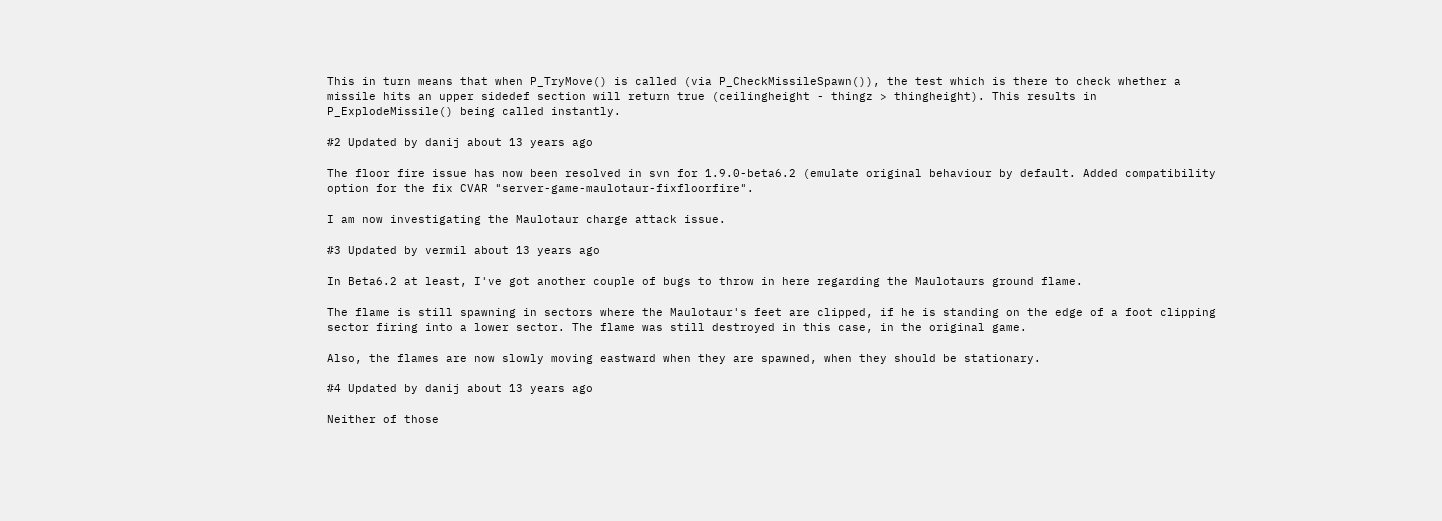This in turn means that when P_TryMove() is called (via P_CheckMissileSpawn()), the test which is there to check whether a missile hits an upper sidedef section will return true (ceilingheight - thingz > thingheight). This results in P_ExplodeMissile() being called instantly.

#2 Updated by danij about 13 years ago

The floor fire issue has now been resolved in svn for 1.9.0-beta6.2 (emulate original behaviour by default. Added compatibility option for the fix CVAR "server-game-maulotaur-fixfloorfire".

I am now investigating the Maulotaur charge attack issue.

#3 Updated by vermil about 13 years ago

In Beta6.2 at least, I've got another couple of bugs to throw in here regarding the Maulotaurs ground flame.

The flame is still spawning in sectors where the Maulotaur's feet are clipped, if he is standing on the edge of a foot clipping sector firing into a lower sector. The flame was still destroyed in this case, in the original game.

Also, the flames are now slowly moving eastward when they are spawned, when they should be stationary.

#4 Updated by danij about 13 years ago

Neither of those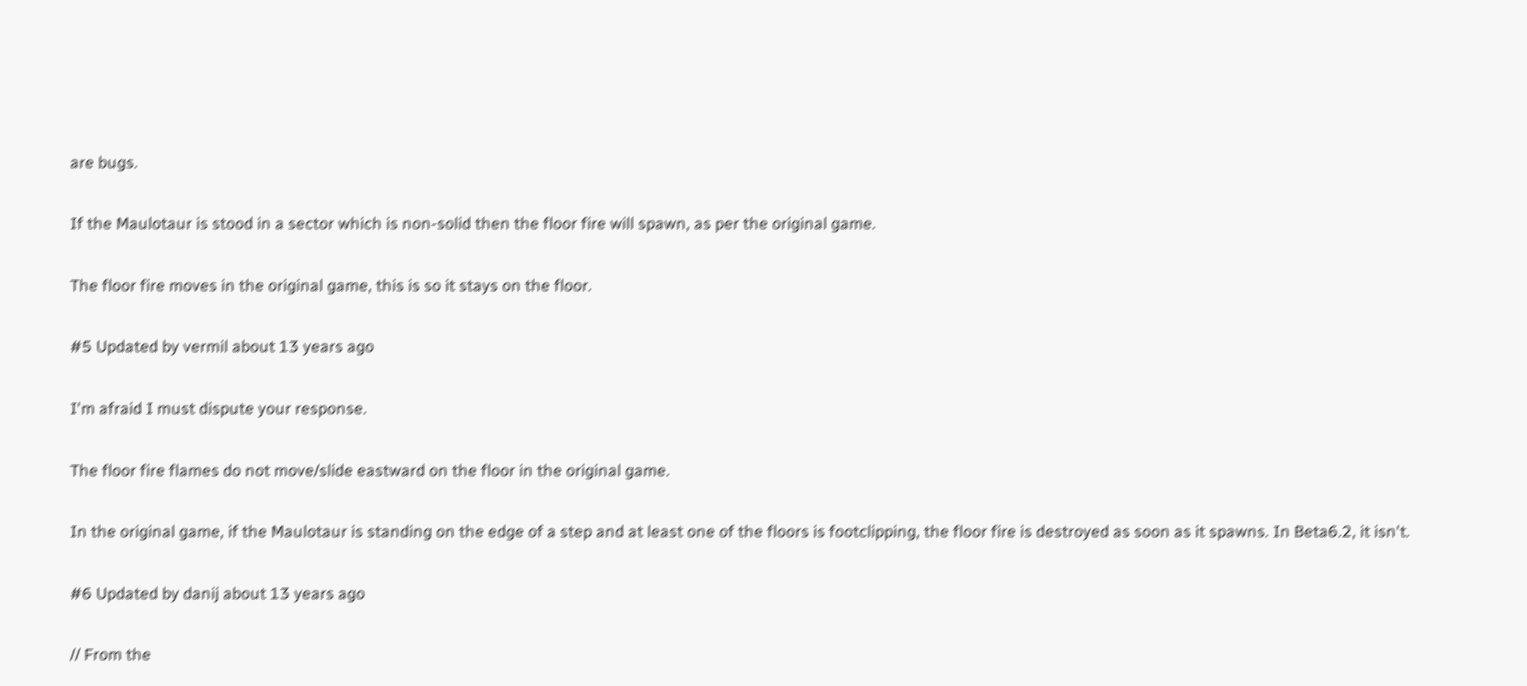are bugs.

If the Maulotaur is stood in a sector which is non-solid then the floor fire will spawn, as per the original game.

The floor fire moves in the original game, this is so it stays on the floor.

#5 Updated by vermil about 13 years ago

I'm afraid I must dispute your response.

The floor fire flames do not move/slide eastward on the floor in the original game.

In the original game, if the Maulotaur is standing on the edge of a step and at least one of the floors is footclipping, the floor fire is destroyed as soon as it spawns. In Beta6.2, it isn't.

#6 Updated by danij about 13 years ago

// From the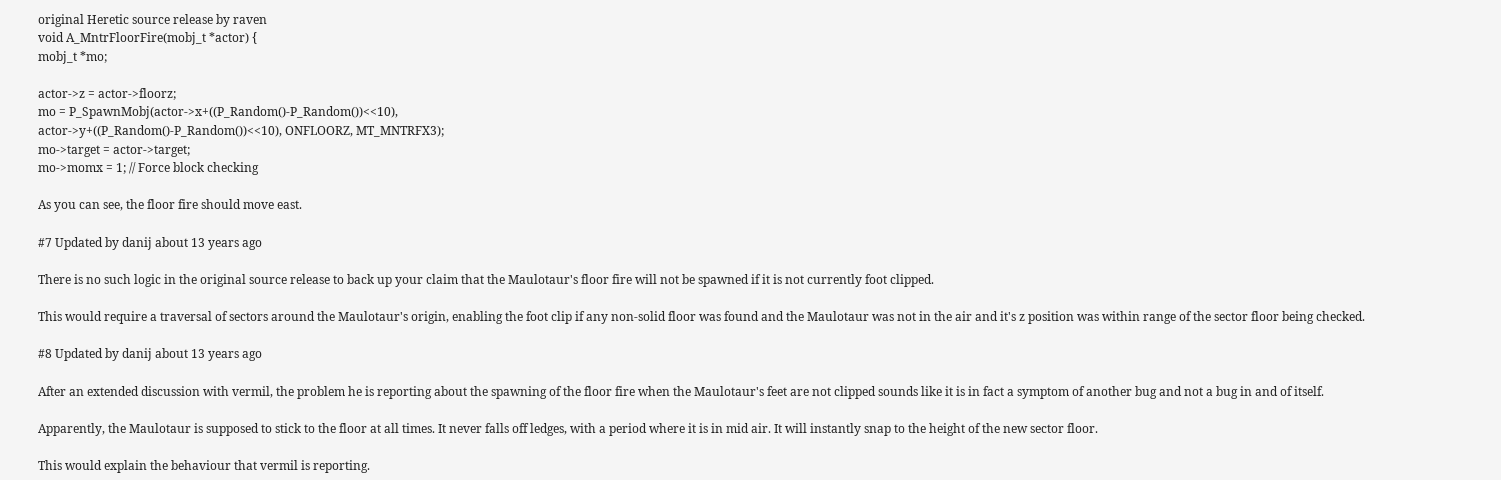original Heretic source release by raven
void A_MntrFloorFire(mobj_t *actor) {
mobj_t *mo;

actor->z = actor->floorz;
mo = P_SpawnMobj(actor->x+((P_Random()-P_Random())<<10),
actor->y+((P_Random()-P_Random())<<10), ONFLOORZ, MT_MNTRFX3);
mo->target = actor->target;
mo->momx = 1; // Force block checking

As you can see, the floor fire should move east.

#7 Updated by danij about 13 years ago

There is no such logic in the original source release to back up your claim that the Maulotaur's floor fire will not be spawned if it is not currently foot clipped.

This would require a traversal of sectors around the Maulotaur's origin, enabling the foot clip if any non-solid floor was found and the Maulotaur was not in the air and it's z position was within range of the sector floor being checked.

#8 Updated by danij about 13 years ago

After an extended discussion with vermil, the problem he is reporting about the spawning of the floor fire when the Maulotaur's feet are not clipped sounds like it is in fact a symptom of another bug and not a bug in and of itself.

Apparently, the Maulotaur is supposed to stick to the floor at all times. It never falls off ledges, with a period where it is in mid air. It will instantly snap to the height of the new sector floor.

This would explain the behaviour that vermil is reporting.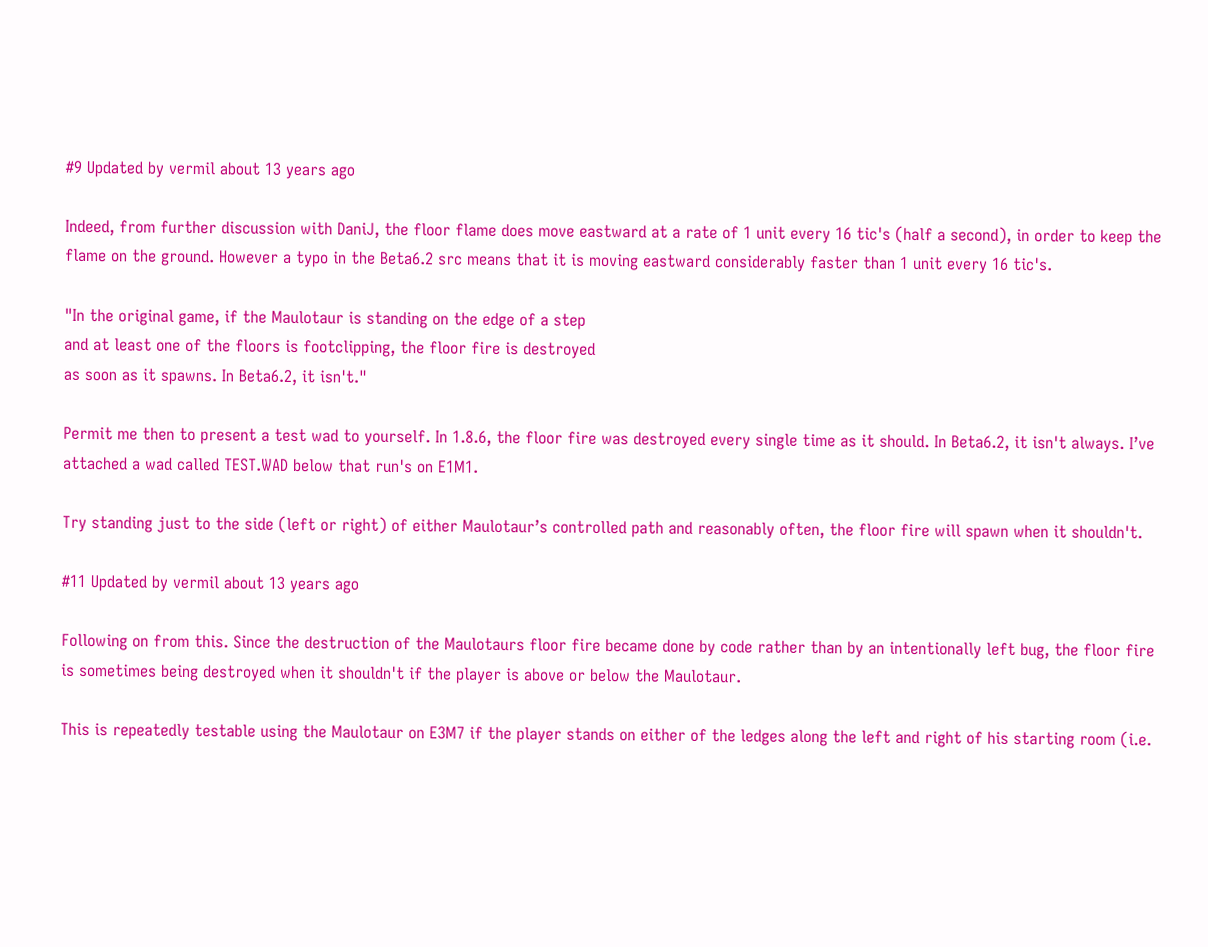#9 Updated by vermil about 13 years ago

Indeed, from further discussion with DaniJ, the floor flame does move eastward at a rate of 1 unit every 16 tic's (half a second), in order to keep the flame on the ground. However a typo in the Beta6.2 src means that it is moving eastward considerably faster than 1 unit every 16 tic's.

"In the original game, if the Maulotaur is standing on the edge of a step
and at least one of the floors is footclipping, the floor fire is destroyed
as soon as it spawns. In Beta6.2, it isn't."

Permit me then to present a test wad to yourself. In 1.8.6, the floor fire was destroyed every single time as it should. In Beta6.2, it isn't always. I’ve attached a wad called TEST.WAD below that run's on E1M1.

Try standing just to the side (left or right) of either Maulotaur’s controlled path and reasonably often, the floor fire will spawn when it shouldn't.

#11 Updated by vermil about 13 years ago

Following on from this. Since the destruction of the Maulotaurs floor fire became done by code rather than by an intentionally left bug, the floor fire is sometimes being destroyed when it shouldn't if the player is above or below the Maulotaur.

This is repeatedly testable using the Maulotaur on E3M7 if the player stands on either of the ledges along the left and right of his starting room (i.e.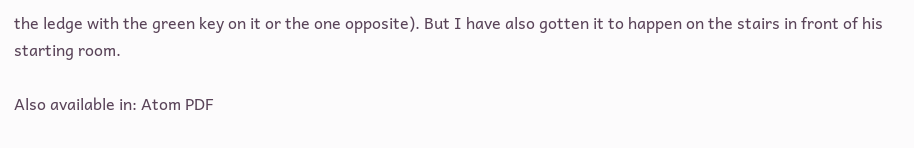the ledge with the green key on it or the one opposite). But I have also gotten it to happen on the stairs in front of his starting room.

Also available in: Atom PDF